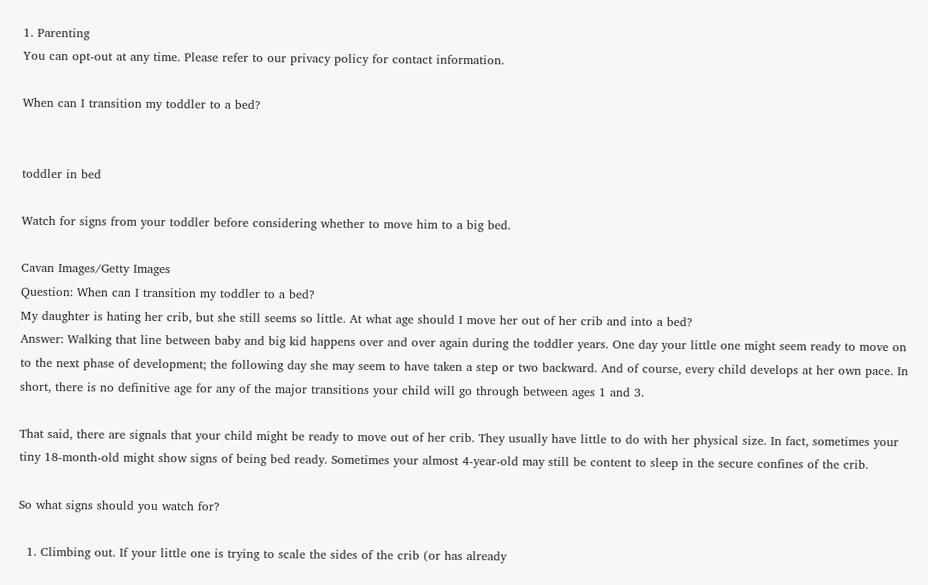1. Parenting
You can opt-out at any time. Please refer to our privacy policy for contact information.

When can I transition my toddler to a bed?


toddler in bed

Watch for signs from your toddler before considering whether to move him to a big bed.

Cavan Images/Getty Images
Question: When can I transition my toddler to a bed?
My daughter is hating her crib, but she still seems so little. At what age should I move her out of her crib and into a bed?
Answer: Walking that line between baby and big kid happens over and over again during the toddler years. One day your little one might seem ready to move on to the next phase of development; the following day she may seem to have taken a step or two backward. And of course, every child develops at her own pace. In short, there is no definitive age for any of the major transitions your child will go through between ages 1 and 3.

That said, there are signals that your child might be ready to move out of her crib. They usually have little to do with her physical size. In fact, sometimes your tiny 18-month-old might show signs of being bed ready. Sometimes your almost 4-year-old may still be content to sleep in the secure confines of the crib.

So what signs should you watch for?

  1. Climbing out. If your little one is trying to scale the sides of the crib (or has already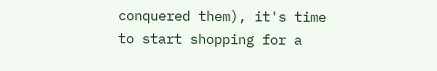conquered them), it's time to start shopping for a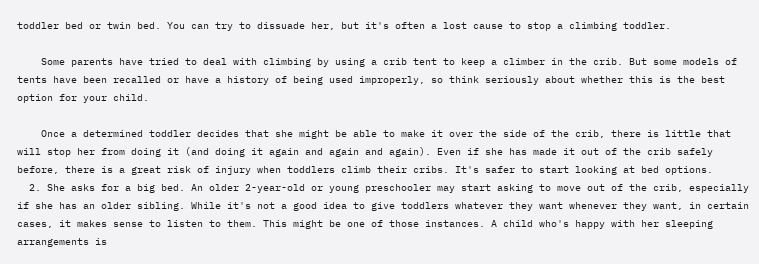toddler bed or twin bed. You can try to dissuade her, but it's often a lost cause to stop a climbing toddler.

    Some parents have tried to deal with climbing by using a crib tent to keep a climber in the crib. But some models of tents have been recalled or have a history of being used improperly, so think seriously about whether this is the best option for your child.

    Once a determined toddler decides that she might be able to make it over the side of the crib, there is little that will stop her from doing it (and doing it again and again and again). Even if she has made it out of the crib safely before, there is a great risk of injury when toddlers climb their cribs. It's safer to start looking at bed options.
  2. She asks for a big bed. An older 2-year-old or young preschooler may start asking to move out of the crib, especially if she has an older sibling. While it's not a good idea to give toddlers whatever they want whenever they want, in certain cases, it makes sense to listen to them. This might be one of those instances. A child who's happy with her sleeping arrangements is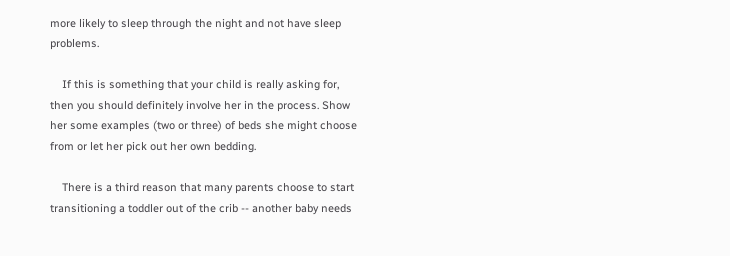more likely to sleep through the night and not have sleep problems.

    If this is something that your child is really asking for, then you should definitely involve her in the process. Show her some examples (two or three) of beds she might choose from or let her pick out her own bedding.

    There is a third reason that many parents choose to start transitioning a toddler out of the crib -- another baby needs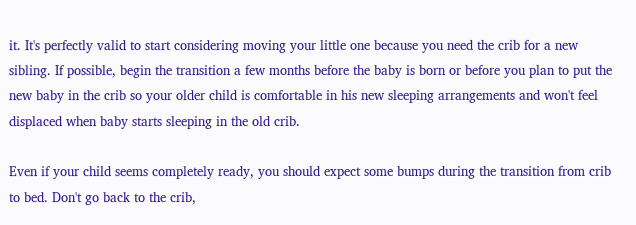it. It's perfectly valid to start considering moving your little one because you need the crib for a new sibling. If possible, begin the transition a few months before the baby is born or before you plan to put the new baby in the crib so your older child is comfortable in his new sleeping arrangements and won't feel displaced when baby starts sleeping in the old crib.

Even if your child seems completely ready, you should expect some bumps during the transition from crib to bed. Don't go back to the crib,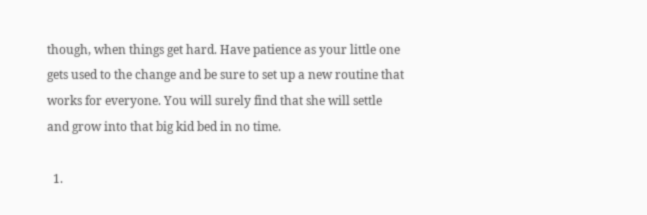though, when things get hard. Have patience as your little one gets used to the change and be sure to set up a new routine that works for everyone. You will surely find that she will settle and grow into that big kid bed in no time.

  1.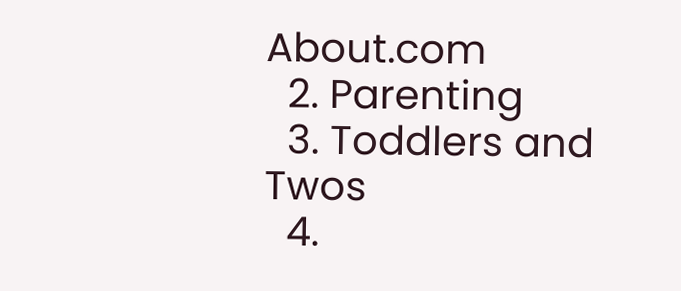About.com
  2. Parenting
  3. Toddlers and Twos
  4.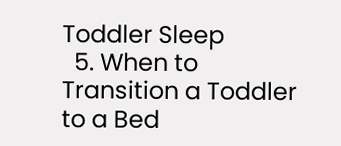Toddler Sleep
  5. When to Transition a Toddler to a Bed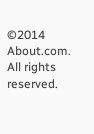©2014 About.com. All rights reserved.